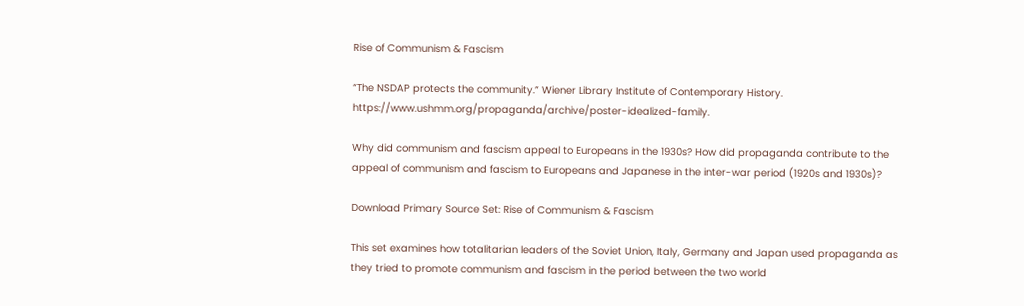Rise of Communism & Fascism

“The NSDAP protects the community.” Wiener Library Institute of Contemporary History. https://www.ushmm.org/propaganda/archive/poster-idealized-family.

Why did communism and fascism appeal to Europeans in the 1930s? How did propaganda contribute to the appeal of communism and fascism to Europeans and Japanese in the inter-war period (1920s and 1930s)?

Download Primary Source Set: Rise of Communism & Fascism

This set examines how totalitarian leaders of the Soviet Union, Italy, Germany and Japan used propaganda as they tried to promote communism and fascism in the period between the two world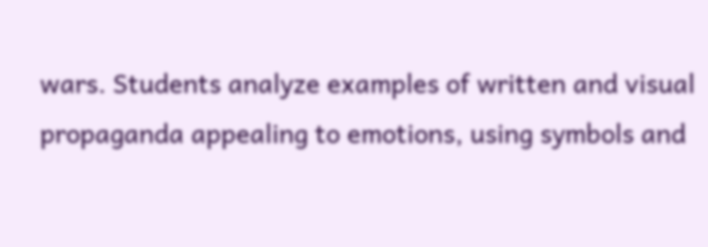wars. Students analyze examples of written and visual propaganda appealing to emotions, using symbols and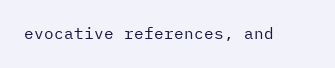evocative references, and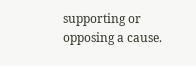supporting or opposing a cause.